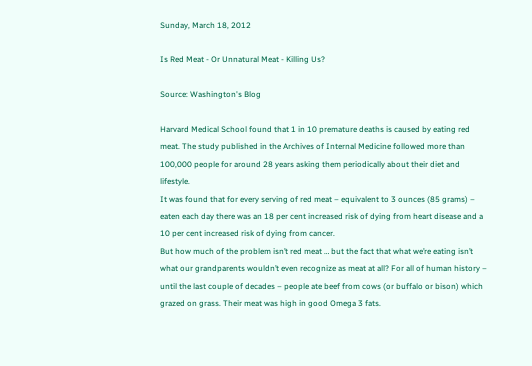Sunday, March 18, 2012

Is Red Meat - Or Unnatural Meat - Killing Us?

Source: Washington's Blog

Harvard Medical School found that 1 in 10 premature deaths is caused by eating red meat. The study published in the Archives of Internal Medicine followed more than 100,000 people for around 28 years asking them periodically about their diet and lifestyle.
It was found that for every serving of red meat – equivalent to 3 ounces (85 grams) – eaten each day there was an 18 per cent increased risk of dying from heart disease and a 10 per cent increased risk of dying from cancer.
But how much of the problem isn’t red meat … but the fact that what we’re eating isn’t what our grandparents wouldn’t even recognize as meat at all? For all of human history – until the last couple of decades – people ate beef from cows (or buffalo or bison) which grazed on grass. Their meat was high in good Omega 3 fats.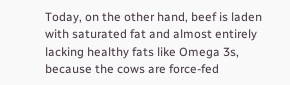Today, on the other hand, beef is laden with saturated fat and almost entirely lacking healthy fats like Omega 3s, because the cows are force-fed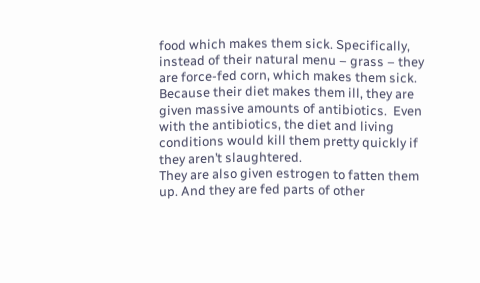food which makes them sick. Specifically, instead of their natural menu – grass – they are force-fed corn, which makes them sick. Because their diet makes them ill, they are given massive amounts of antibiotics.  Even with the antibiotics, the diet and living conditions would kill them pretty quickly if they aren’t slaughtered.
They are also given estrogen to fatten them up. And they are fed parts of other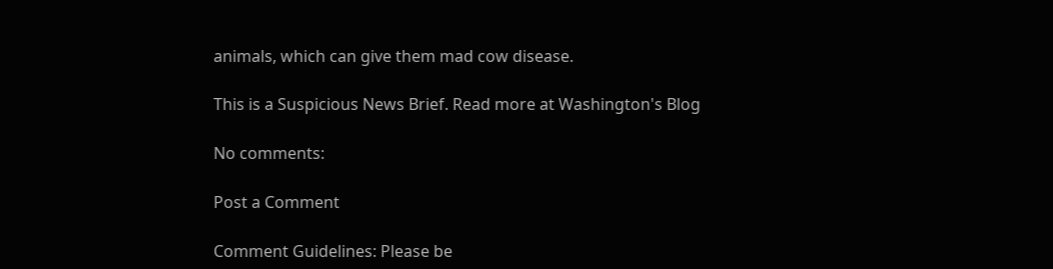animals, which can give them mad cow disease.

This is a Suspicious News Brief. Read more at Washington's Blog

No comments:

Post a Comment

Comment Guidelines: Please be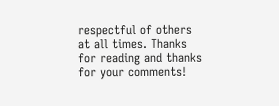respectful of others at all times. Thanks for reading and thanks for your comments!